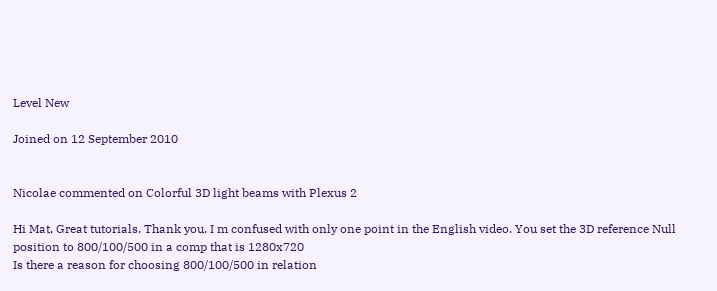Level New

Joined on 12 September 2010


Nicolae commented on Colorful 3D light beams with Plexus 2

Hi Mat, Great tutorials. Thank you. I m confused with only one point in the English video. You set the 3D reference Null position to 800/100/500 in a comp that is 1280x720
Is there a reason for choosing 800/100/500 in relation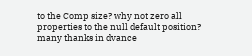to the Comp size? why not zero all properties to the null default position? many thanks in dvance